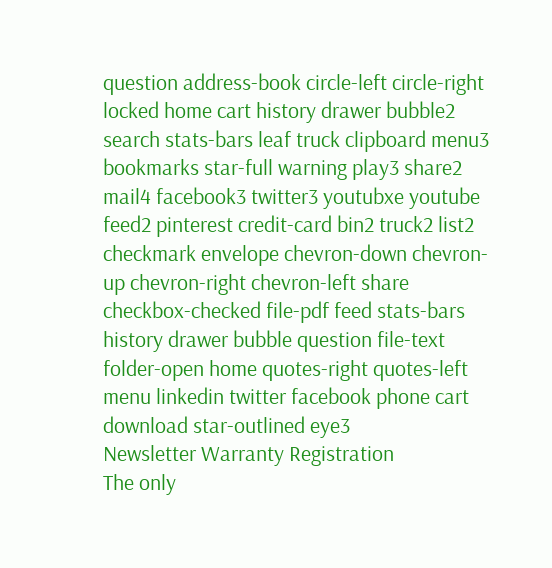question address-book circle-left circle-right locked home cart history drawer bubble2 search stats-bars leaf truck clipboard menu3 bookmarks star-full warning play3 share2 mail4 facebook3 twitter3 youtubxe youtube feed2 pinterest credit-card bin2 truck2 list2 checkmark envelope chevron-down chevron-up chevron-right chevron-left share checkbox-checked file-pdf feed stats-bars history drawer bubble question file-text folder-open home quotes-right quotes-left menu linkedin twitter facebook phone cart download star-outlined eye3
Newsletter Warranty Registration
The only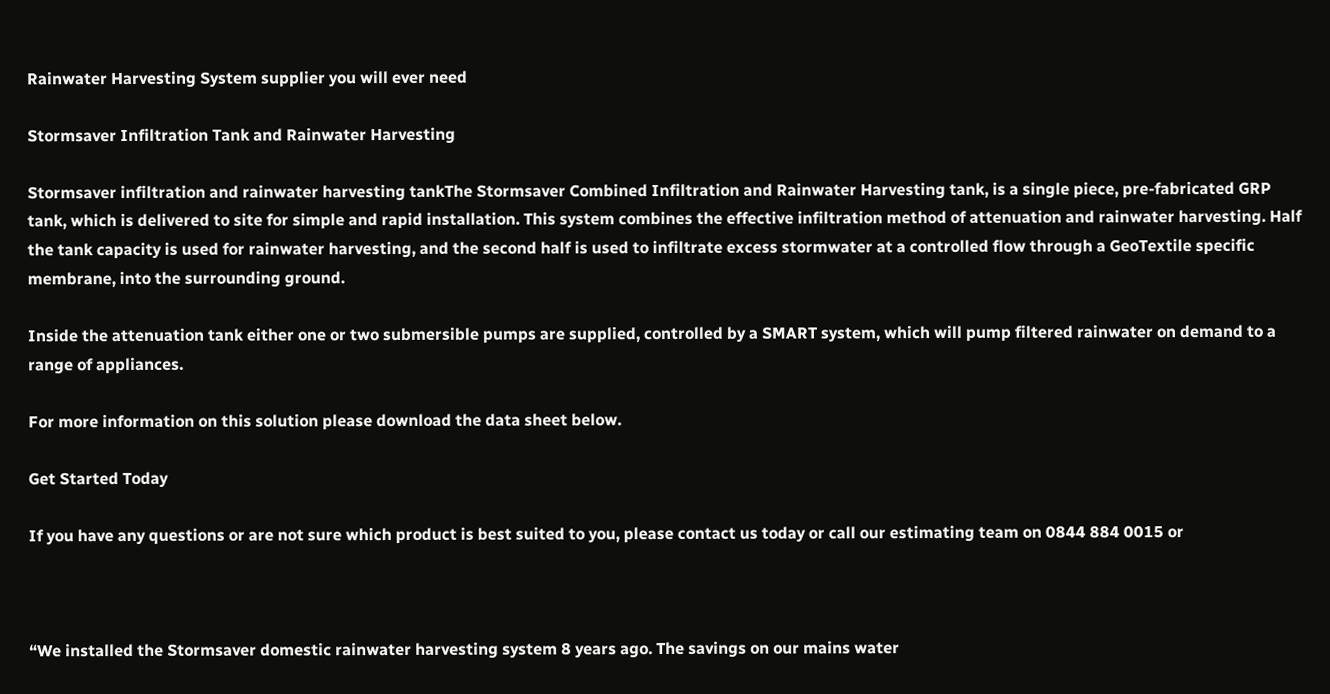Rainwater Harvesting System supplier you will ever need

Stormsaver Infiltration Tank and Rainwater Harvesting

Stormsaver infiltration and rainwater harvesting tankThe Stormsaver Combined Infiltration and Rainwater Harvesting tank, is a single piece, pre-fabricated GRP tank, which is delivered to site for simple and rapid installation. This system combines the effective infiltration method of attenuation and rainwater harvesting. Half the tank capacity is used for rainwater harvesting, and the second half is used to infiltrate excess stormwater at a controlled flow through a GeoTextile specific membrane, into the surrounding ground.

Inside the attenuation tank either one or two submersible pumps are supplied, controlled by a SMART system, which will pump filtered rainwater on demand to a range of appliances.

For more information on this solution please download the data sheet below.

Get Started Today

If you have any questions or are not sure which product is best suited to you, please contact us today or call our estimating team on 0844 884 0015 or



“We installed the Stormsaver domestic rainwater harvesting system 8 years ago. The savings on our mains water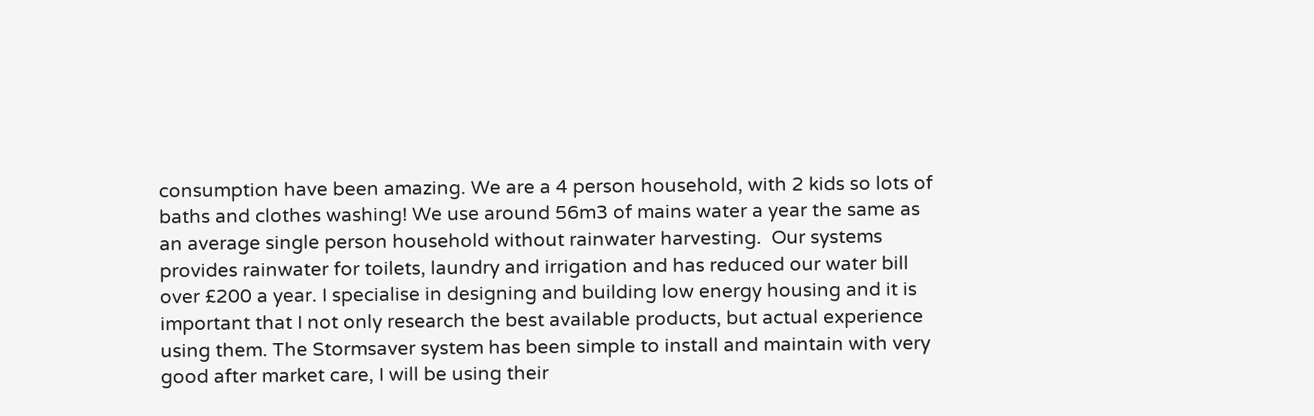consumption have been amazing. We are a 4 person household, with 2 kids so lots of baths and clothes washing! We use around 56m3 of mains water a year the same as an average single person household without rainwater harvesting.  Our systems provides rainwater for toilets, laundry and irrigation and has reduced our water bill over £200 a year. I specialise in designing and building low energy housing and it is important that I not only research the best available products, but actual experience using them. The Stormsaver system has been simple to install and maintain with very good after market care, I will be using their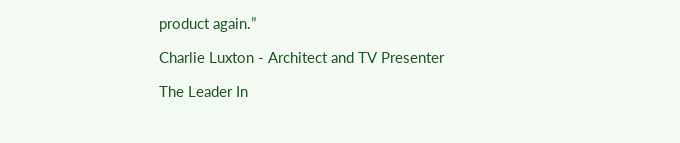product again.”

Charlie Luxton - Architect and TV Presenter

The Leader In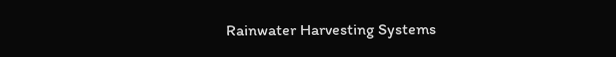Rainwater Harvesting Systems